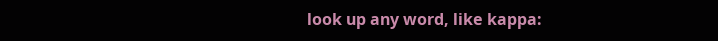look up any word, like kappa: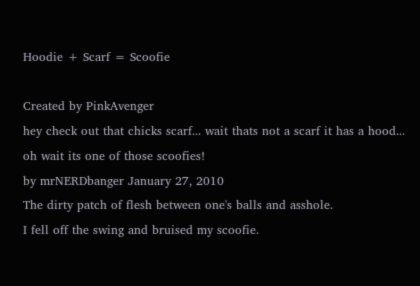Hoodie + Scarf = Scoofie

Created by PinkAvenger
hey check out that chicks scarf... wait thats not a scarf it has a hood... oh wait its one of those scoofies!
by mrNERDbanger January 27, 2010
The dirty patch of flesh between one's balls and asshole.
I fell off the swing and bruised my scoofie.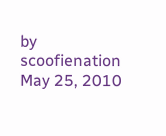by scoofienation May 25, 2010